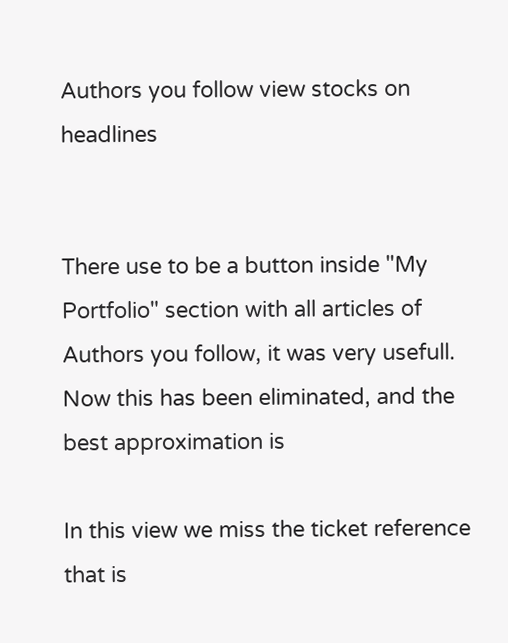Authors you follow view stocks on headlines


There use to be a button inside "My Portfolio" section with all articles of Authors you follow, it was very usefull. Now this has been eliminated, and the best approximation is

In this view we miss the ticket reference that is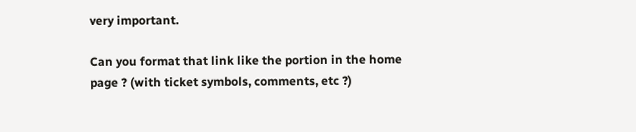very important.

Can you format that link like the portion in the home page ? (with ticket symbols, comments, etc ?)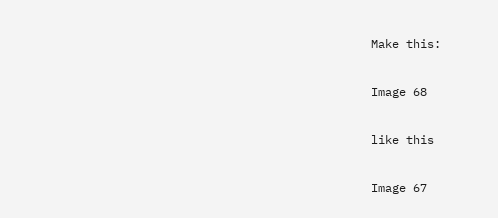Make this:

Image 68

like this

Image 67